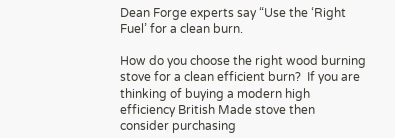Dean Forge experts say “Use the ‘Right Fuel’ for a clean burn.

How do you choose the right wood burning stove for a clean efficient burn?  If you are thinking of buying a modern high efficiency British Made stove then consider purchasing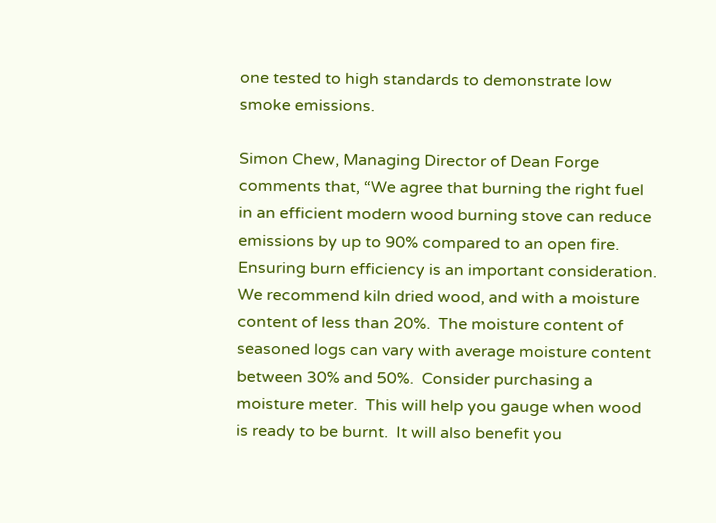one tested to high standards to demonstrate low smoke emissions.

Simon Chew, Managing Director of Dean Forge comments that, “We agree that burning the right fuel in an efficient modern wood burning stove can reduce emissions by up to 90% compared to an open fire.  Ensuring burn efficiency is an important consideration.  We recommend kiln dried wood, and with a moisture content of less than 20%.  The moisture content of seasoned logs can vary with average moisture content between 30% and 50%.  Consider purchasing a moisture meter.  This will help you gauge when wood is ready to be burnt.  It will also benefit you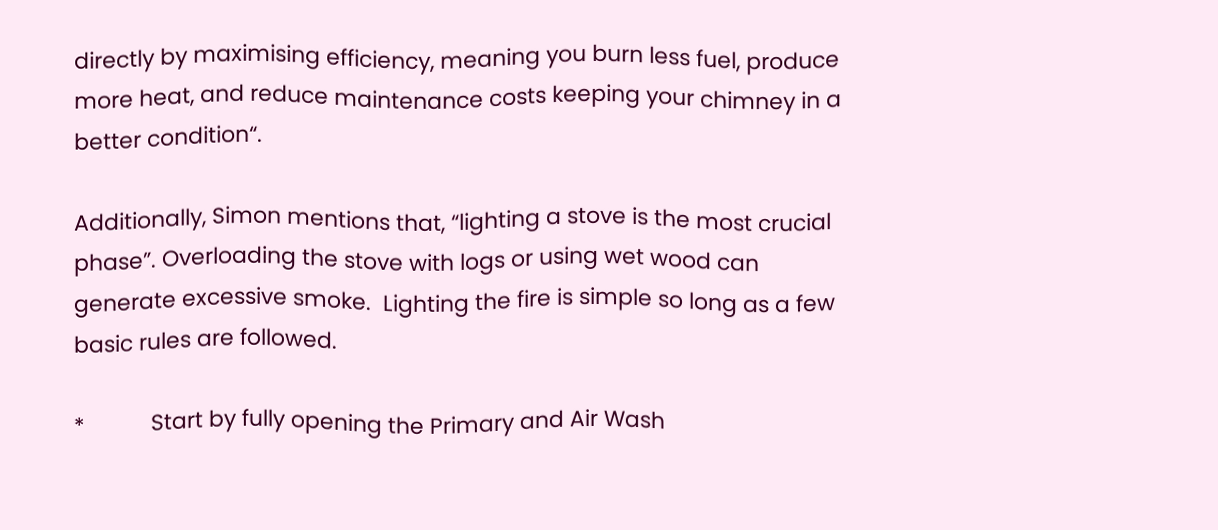directly by maximising efficiency, meaning you burn less fuel, produce more heat, and reduce maintenance costs keeping your chimney in a better condition“.

Additionally, Simon mentions that, “lighting a stove is the most crucial phase”. Overloading the stove with logs or using wet wood can generate excessive smoke.  Lighting the fire is simple so long as a few basic rules are followed.

*           Start by fully opening the Primary and Air Wash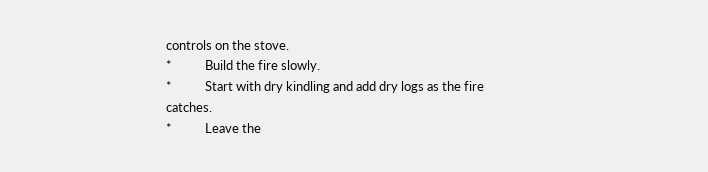controls on the stove.
*           Build the fire slowly.
*           Start with dry kindling and add dry logs as the fire catches.
*           Leave the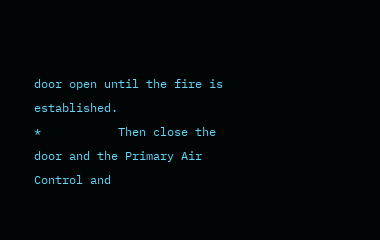door open until the fire is established.
*           Then close the door and the Primary Air Control and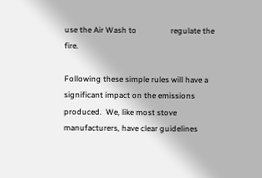use the Air Wash to                 regulate the fire.

Following these simple rules will have a significant impact on the emissions produced.  We, like most stove manufacturers, have clear guidelines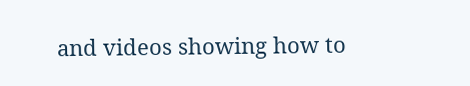and videos showing how to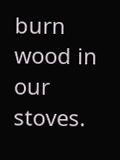burn wood in our stoves.